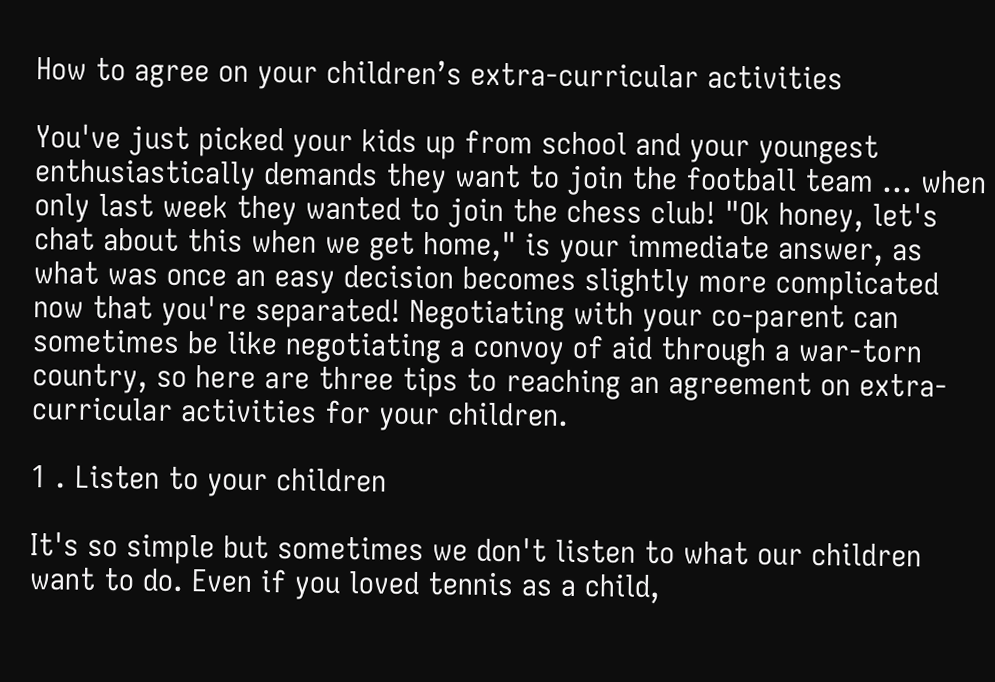How to agree on your children’s extra-curricular activities

You've just picked your kids up from school and your youngest enthusiastically demands they want to join the football team ... when only last week they wanted to join the chess club! "Ok honey, let's chat about this when we get home," is your immediate answer, as what was once an easy decision becomes slightly more complicated now that you're separated! Negotiating with your co-parent can sometimes be like negotiating a convoy of aid through a war-torn country, so here are three tips to reaching an agreement on extra-curricular activities for your children.

1 . Listen to your children

It's so simple but sometimes we don't listen to what our children want to do. Even if you loved tennis as a child,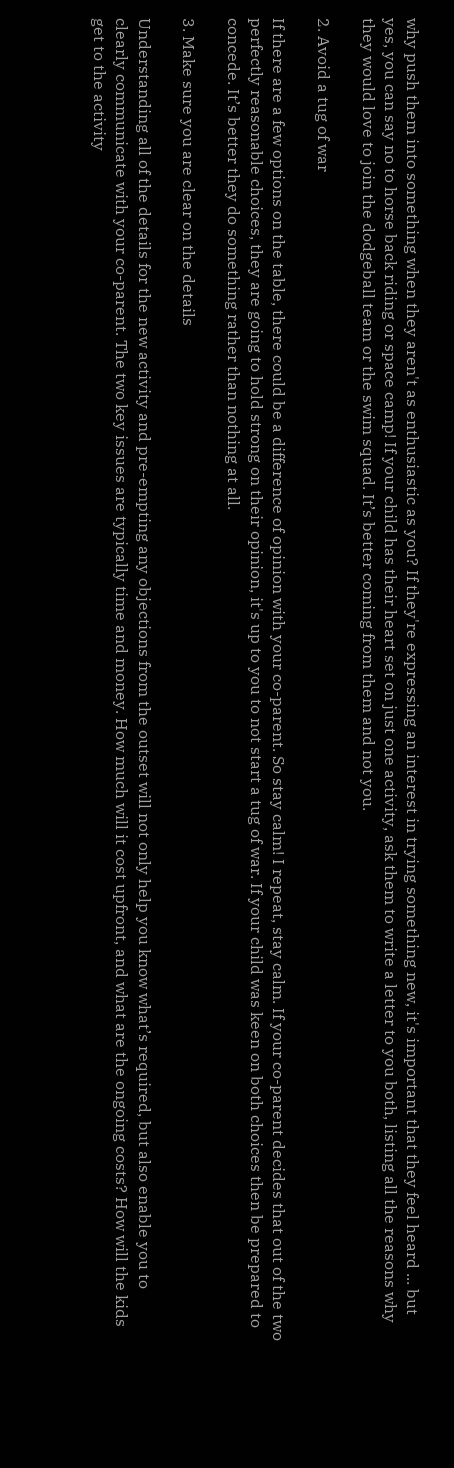why push them into something when they aren't as enthusiastic as you? If they're expressing an interest in trying something new, it's important that they feel heard ... but yes, you can say no to horse back riding or space camp! If your child has their heart set on just one activity, ask them to write a letter to you both, listing all the reasons why they would love to join the dodgeball team or the swim squad. It’s better coming from them and not you.

2. Avoid a tug of war

If there are a few options on the table, there could be a difference of opinion with your co-parent. So stay calm! I repeat, stay calm. If your co-parent decides that out of the two perfectly reasonable choices, they are going to hold strong on their opinion, it's up to you to not start a tug of war. If your child was keen on both choices then be prepared to concede. It’s better they do something rather than nothing at all.

3. Make sure you are clear on the details

Understanding all of the details for the new activity and pre-empting any objections from the outset will not only help you know what’s required, but also enable you to clearly communicate with your co-parent. The two key issues are typically time and money. How much will it cost upfront, and what are the ongoing costs? How will the kids get to the activity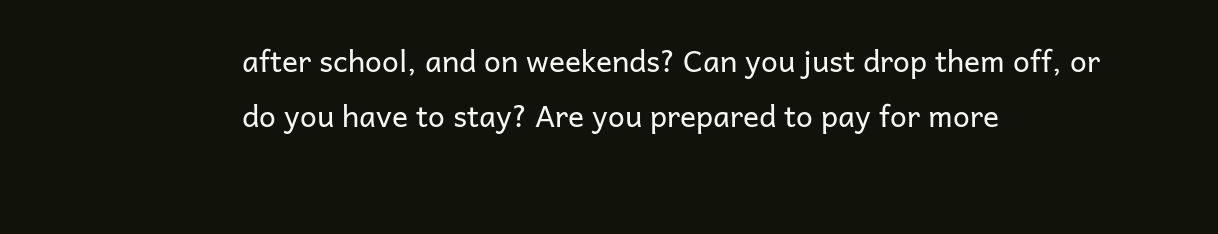after school, and on weekends? Can you just drop them off, or do you have to stay? Are you prepared to pay for more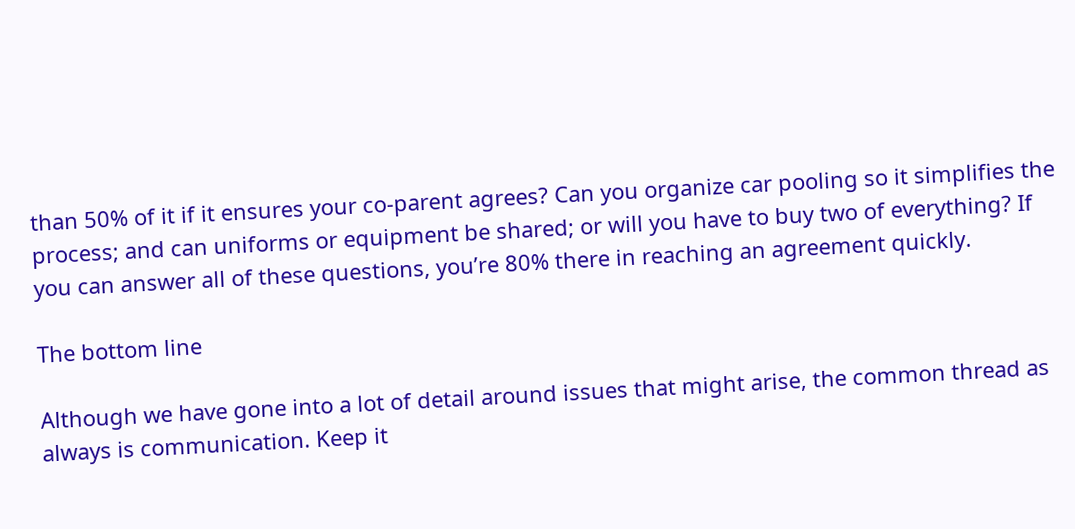than 50% of it if it ensures your co-parent agrees? Can you organize car pooling so it simplifies the process; and can uniforms or equipment be shared; or will you have to buy two of everything? If you can answer all of these questions, you’re 80% there in reaching an agreement quickly.

The bottom line

Although we have gone into a lot of detail around issues that might arise, the common thread as always is communication. Keep it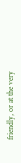friendly, or at the very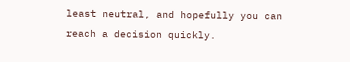least neutral, and hopefully you can reach a decision quickly.